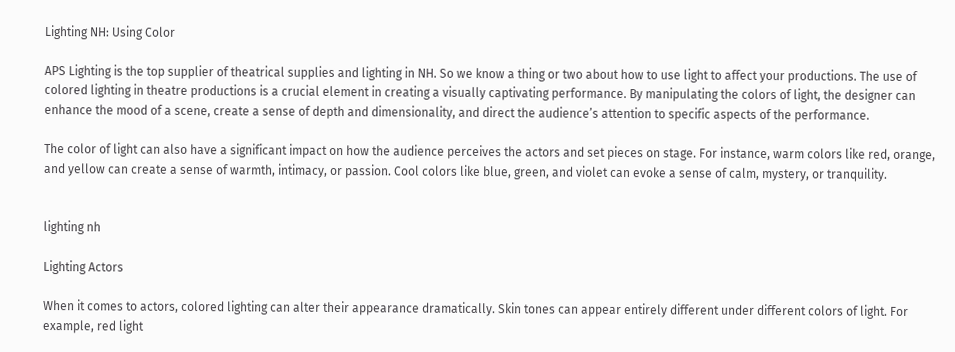Lighting NH: Using Color

APS Lighting is the top supplier of theatrical supplies and lighting in NH. So we know a thing or two about how to use light to affect your productions. The use of colored lighting in theatre productions is a crucial element in creating a visually captivating performance. By manipulating the colors of light, the designer can enhance the mood of a scene, create a sense of depth and dimensionality, and direct the audience’s attention to specific aspects of the performance.

The color of light can also have a significant impact on how the audience perceives the actors and set pieces on stage. For instance, warm colors like red, orange, and yellow can create a sense of warmth, intimacy, or passion. Cool colors like blue, green, and violet can evoke a sense of calm, mystery, or tranquility.


lighting nh

Lighting Actors

When it comes to actors, colored lighting can alter their appearance dramatically. Skin tones can appear entirely different under different colors of light. For example, red light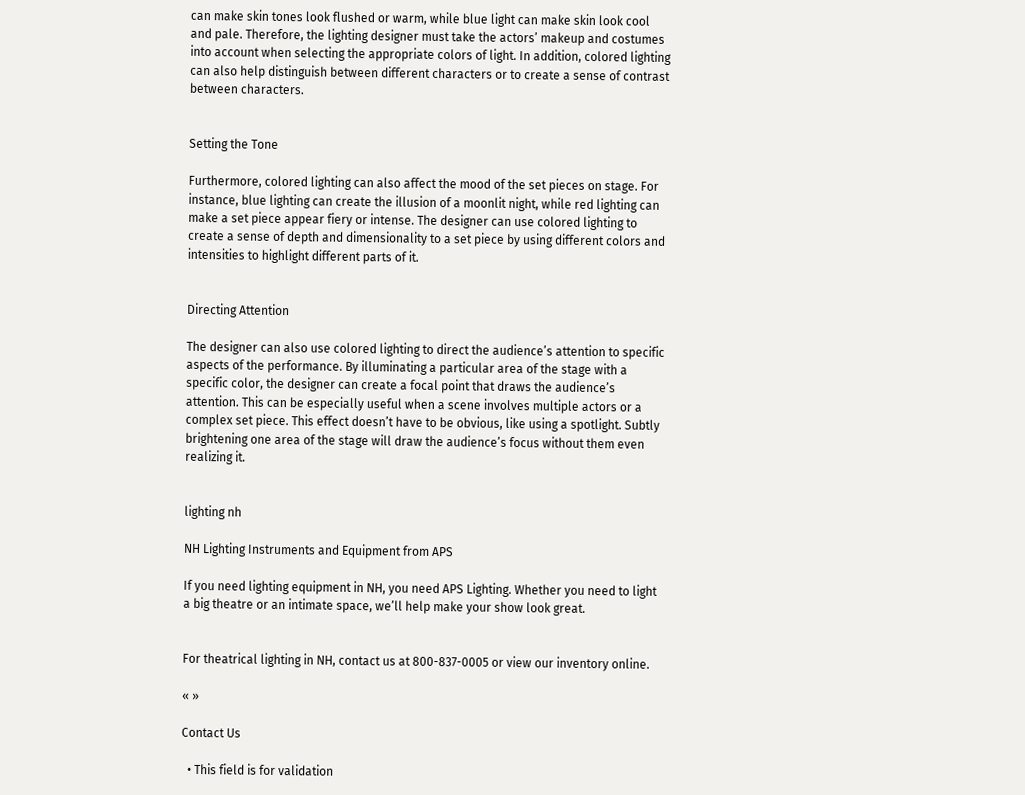can make skin tones look flushed or warm, while blue light can make skin look cool and pale. Therefore, the lighting designer must take the actors’ makeup and costumes into account when selecting the appropriate colors of light. In addition, colored lighting can also help distinguish between different characters or to create a sense of contrast between characters.


Setting the Tone

Furthermore, colored lighting can also affect the mood of the set pieces on stage. For instance, blue lighting can create the illusion of a moonlit night, while red lighting can make a set piece appear fiery or intense. The designer can use colored lighting to create a sense of depth and dimensionality to a set piece by using different colors and intensities to highlight different parts of it.


Directing Attention

The designer can also use colored lighting to direct the audience’s attention to specific aspects of the performance. By illuminating a particular area of the stage with a specific color, the designer can create a focal point that draws the audience’s attention. This can be especially useful when a scene involves multiple actors or a complex set piece. This effect doesn’t have to be obvious, like using a spotlight. Subtly brightening one area of the stage will draw the audience’s focus without them even realizing it.


lighting nh

NH Lighting Instruments and Equipment from APS

If you need lighting equipment in NH, you need APS Lighting. Whether you need to light a big theatre or an intimate space, we’ll help make your show look great.


For theatrical lighting in NH, contact us at 800-837-0005 or view our inventory online.

« »

Contact Us

  • This field is for validation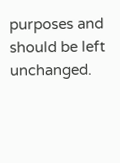purposes and should be left unchanged.